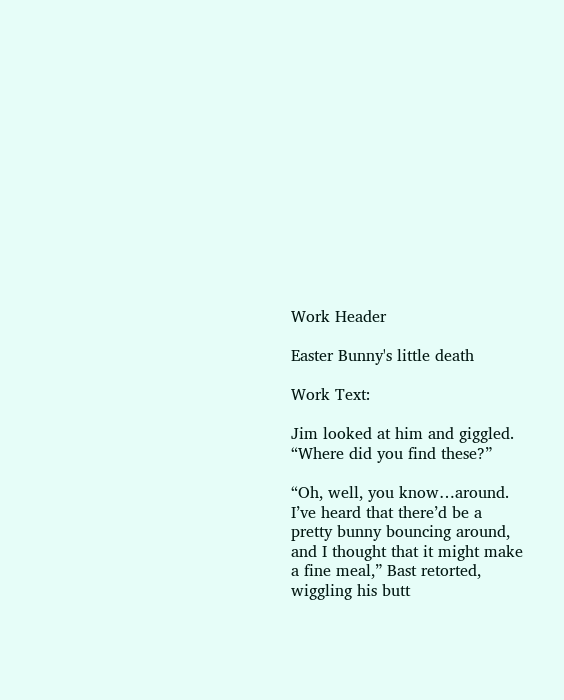Work Header

Easter Bunny's little death

Work Text:

Jim looked at him and giggled. “Where did you find these?”

“Oh, well, you know…around. I’ve heard that there’d be a pretty bunny bouncing around, and I thought that it might make a fine meal,” Bast retorted, wiggling his butt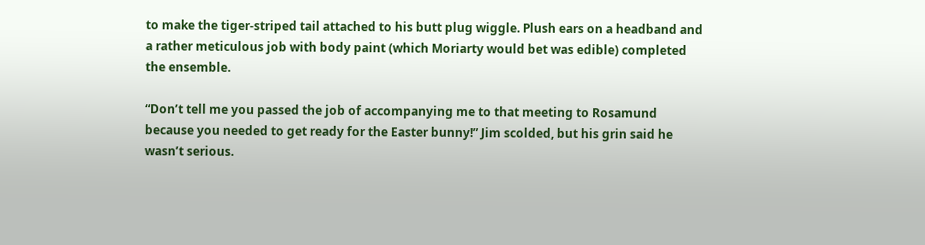to make the tiger-striped tail attached to his butt plug wiggle. Plush ears on a headband and a rather meticulous job with body paint (which Moriarty would bet was edible) completed the ensemble.

“Don’t tell me you passed the job of accompanying me to that meeting to Rosamund because you needed to get ready for the Easter bunny!” Jim scolded, but his grin said he wasn’t serious.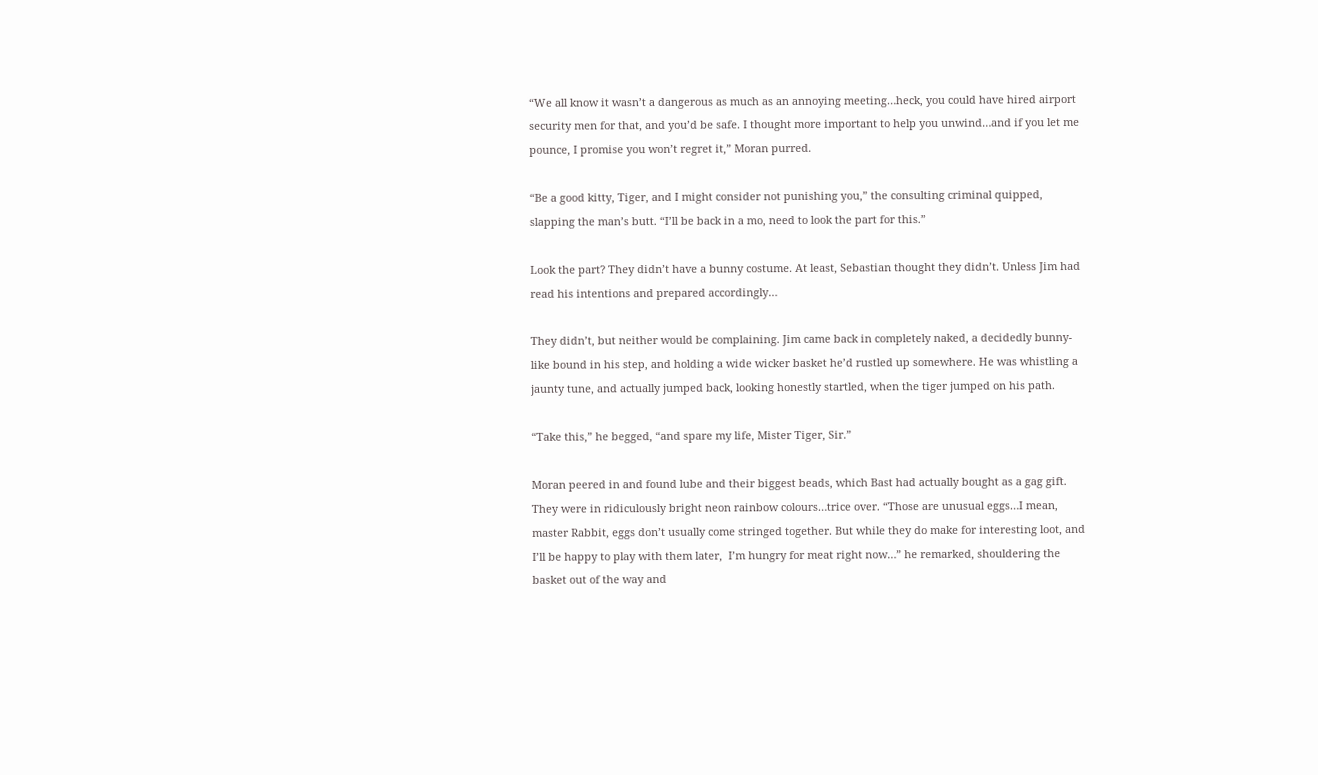“We all know it wasn’t a dangerous as much as an annoying meeting…heck, you could have hired airport security men for that, and you’d be safe. I thought more important to help you unwind…and if you let me pounce, I promise you won’t regret it,” Moran purred.

“Be a good kitty, Tiger, and I might consider not punishing you,” the consulting criminal quipped, slapping the man’s butt. “I’ll be back in a mo, need to look the part for this.”

Look the part? They didn’t have a bunny costume. At least, Sebastian thought they didn’t. Unless Jim had read his intentions and prepared accordingly…

They didn’t, but neither would be complaining. Jim came back in completely naked, a decidedly bunny-like bound in his step, and holding a wide wicker basket he’d rustled up somewhere. He was whistling a jaunty tune, and actually jumped back, looking honestly startled, when the tiger jumped on his path.

“Take this,” he begged, “and spare my life, Mister Tiger, Sir.”

Moran peered in and found lube and their biggest beads, which Bast had actually bought as a gag gift. They were in ridiculously bright neon rainbow colours…trice over. “Those are unusual eggs…I mean, master Rabbit, eggs don’t usually come stringed together. But while they do make for interesting loot, and I’ll be happy to play with them later,  I’m hungry for meat right now…” he remarked, shouldering the basket out of the way and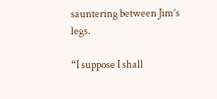sauntering between Jim’s legs.

“I suppose I shall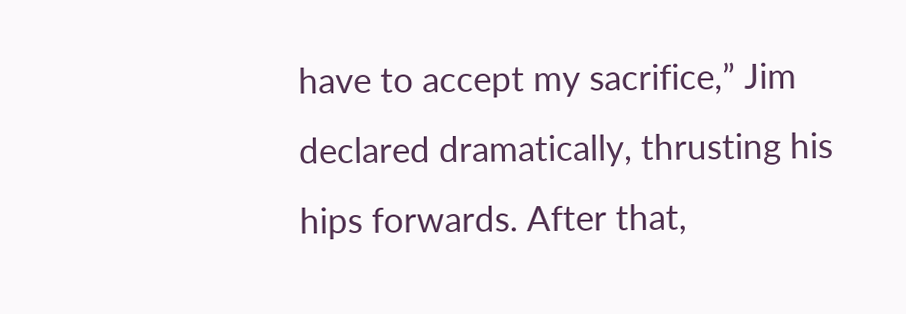have to accept my sacrifice,” Jim declared dramatically, thrusting his hips forwards. After that,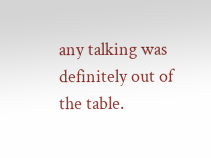any talking was definitely out of the table.